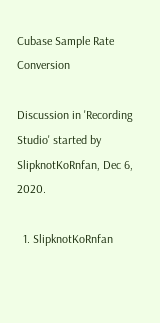Cubase Sample Rate Conversion

Discussion in 'Recording Studio' started by SlipknotKoRnfan, Dec 6, 2020.

  1. SlipknotKoRnfan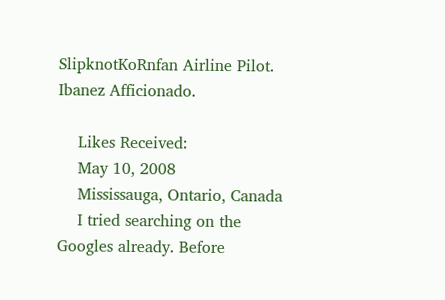SlipknotKoRnfan Airline Pilot. Ibanez Afficionado.

    Likes Received:
    May 10, 2008
    Mississauga, Ontario, Canada
    I tried searching on the Googles already. Before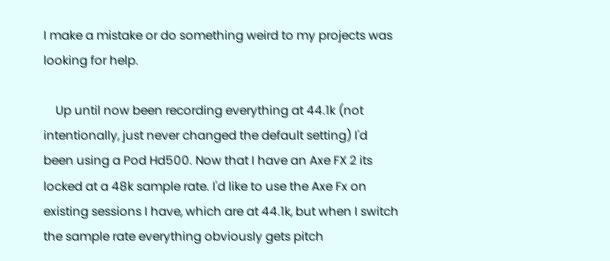I make a mistake or do something weird to my projects was looking for help.

    Up until now been recording everything at 44.1k (not intentionally, just never changed the default setting) I'd been using a Pod Hd500. Now that I have an Axe FX 2 its locked at a 48k sample rate. I'd like to use the Axe Fx on existing sessions I have, which are at 44.1k, but when I switch the sample rate everything obviously gets pitch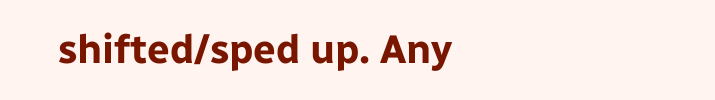shifted/sped up. Any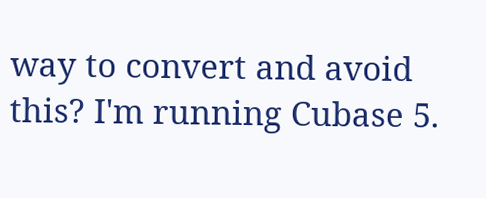way to convert and avoid this? I'm running Cubase 5.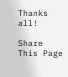Thanks all!

Share This Page